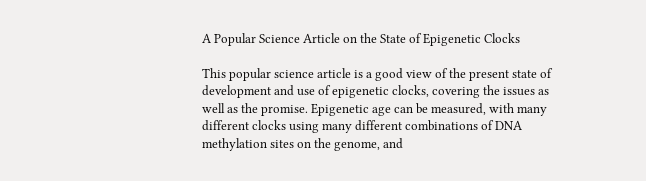A Popular Science Article on the State of Epigenetic Clocks

This popular science article is a good view of the present state of development and use of epigenetic clocks, covering the issues as well as the promise. Epigenetic age can be measured, with many different clocks using many different combinations of DNA methylation sites on the genome, and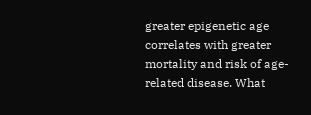greater epigenetic age correlates with greater mortality and risk of age-related disease. What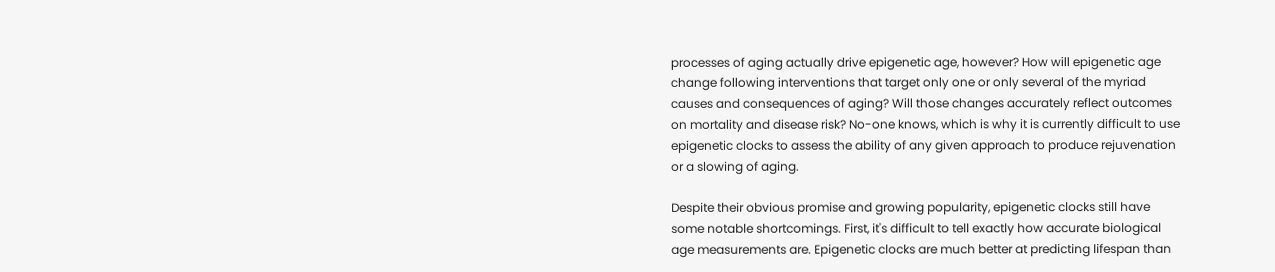processes of aging actually drive epigenetic age, however? How will epigenetic age change following interventions that target only one or only several of the myriad causes and consequences of aging? Will those changes accurately reflect outcomes on mortality and disease risk? No-one knows, which is why it is currently difficult to use epigenetic clocks to assess the ability of any given approach to produce rejuvenation or a slowing of aging.

Despite their obvious promise and growing popularity, epigenetic clocks still have some notable shortcomings. First, it's difficult to tell exactly how accurate biological age measurements are. Epigenetic clocks are much better at predicting lifespan than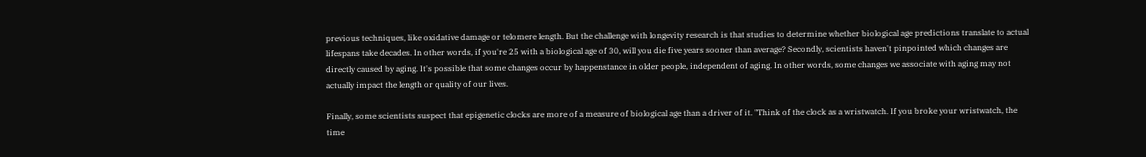previous techniques, like oxidative damage or telomere length. But the challenge with longevity research is that studies to determine whether biological age predictions translate to actual lifespans take decades. In other words, if you're 25 with a biological age of 30, will you die five years sooner than average? Secondly, scientists haven't pinpointed which changes are directly caused by aging. It's possible that some changes occur by happenstance in older people, independent of aging. In other words, some changes we associate with aging may not actually impact the length or quality of our lives.

Finally, some scientists suspect that epigenetic clocks are more of a measure of biological age than a driver of it. "Think of the clock as a wristwatch. If you broke your wristwatch, the time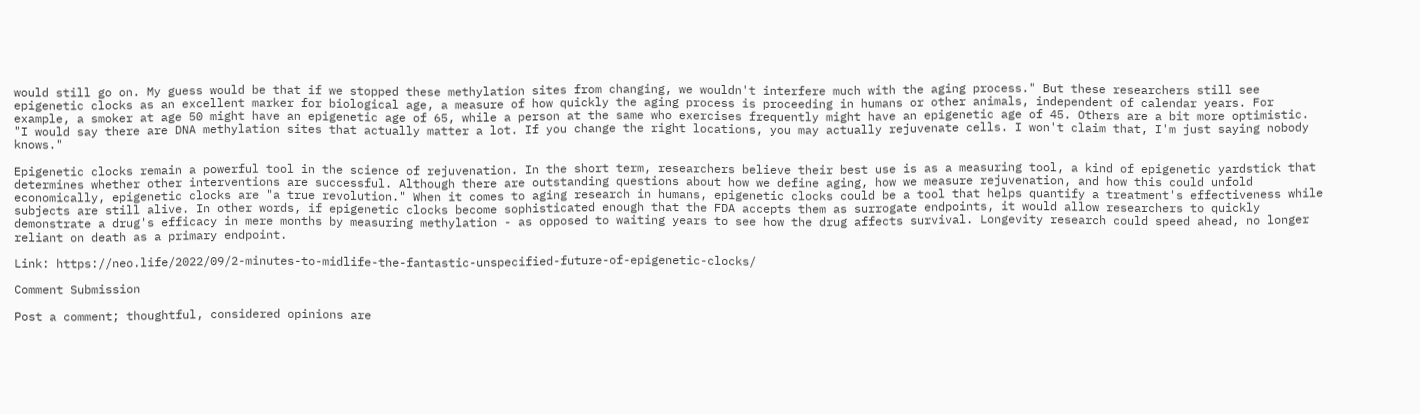would still go on. My guess would be that if we stopped these methylation sites from changing, we wouldn't interfere much with the aging process." But these researchers still see epigenetic clocks as an excellent marker for biological age, a measure of how quickly the aging process is proceeding in humans or other animals, independent of calendar years. For example, a smoker at age 50 might have an epigenetic age of 65, while a person at the same who exercises frequently might have an epigenetic age of 45. Others are a bit more optimistic. "I would say there are DNA methylation sites that actually matter a lot. If you change the right locations, you may actually rejuvenate cells. I won't claim that, I'm just saying nobody knows."

Epigenetic clocks remain a powerful tool in the science of rejuvenation. In the short term, researchers believe their best use is as a measuring tool, a kind of epigenetic yardstick that determines whether other interventions are successful. Although there are outstanding questions about how we define aging, how we measure rejuvenation, and how this could unfold economically, epigenetic clocks are "a true revolution." When it comes to aging research in humans, epigenetic clocks could be a tool that helps quantify a treatment's effectiveness while subjects are still alive. In other words, if epigenetic clocks become sophisticated enough that the FDA accepts them as surrogate endpoints, it would allow researchers to quickly demonstrate a drug's efficacy in mere months by measuring methylation - as opposed to waiting years to see how the drug affects survival. Longevity research could speed ahead, no longer reliant on death as a primary endpoint.

Link: https://neo.life/2022/09/2-minutes-to-midlife-the-fantastic-unspecified-future-of-epigenetic-clocks/

Comment Submission

Post a comment; thoughtful, considered opinions are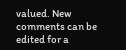valued. New comments can be edited for a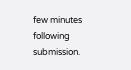few minutes following submission.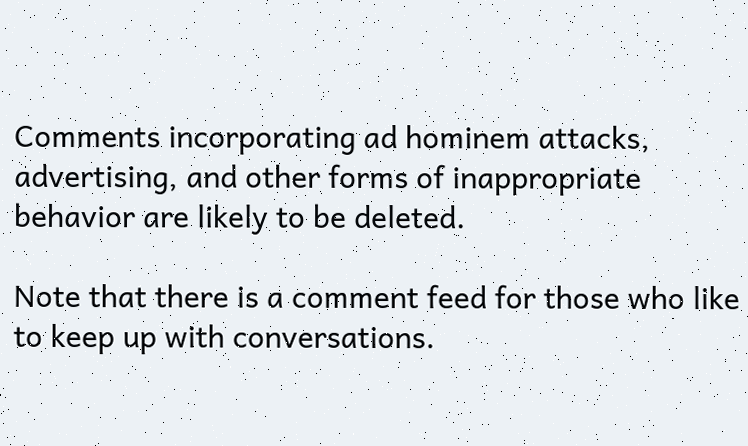Comments incorporating ad hominem attacks, advertising, and other forms of inappropriate behavior are likely to be deleted.

Note that there is a comment feed for those who like to keep up with conversations.